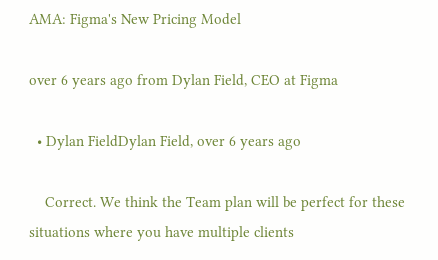AMA: Figma's New Pricing Model

over 6 years ago from Dylan Field, CEO at Figma

  • Dylan FieldDylan Field, over 6 years ago

    Correct. We think the Team plan will be perfect for these situations where you have multiple clients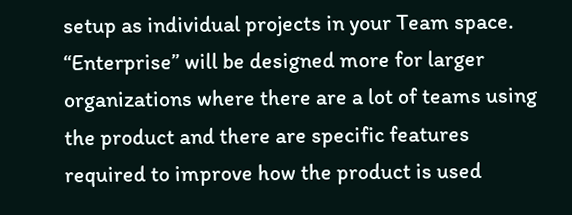setup as individual projects in your Team space. “Enterprise” will be designed more for larger organizations where there are a lot of teams using the product and there are specific features required to improve how the product is used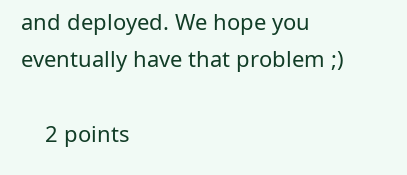and deployed. We hope you eventually have that problem ;)

    2 points